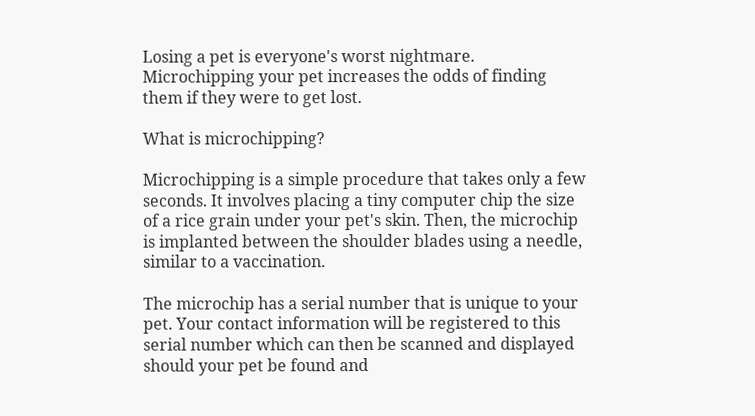Losing a pet is everyone's worst nightmare. Microchipping your pet increases the odds of finding them if they were to get lost.

What is microchipping?

Microchipping is a simple procedure that takes only a few seconds. It involves placing a tiny computer chip the size of a rice grain under your pet's skin. Then, the microchip is implanted between the shoulder blades using a needle, similar to a vaccination.

The microchip has a serial number that is unique to your pet. Your contact information will be registered to this serial number which can then be scanned and displayed should your pet be found and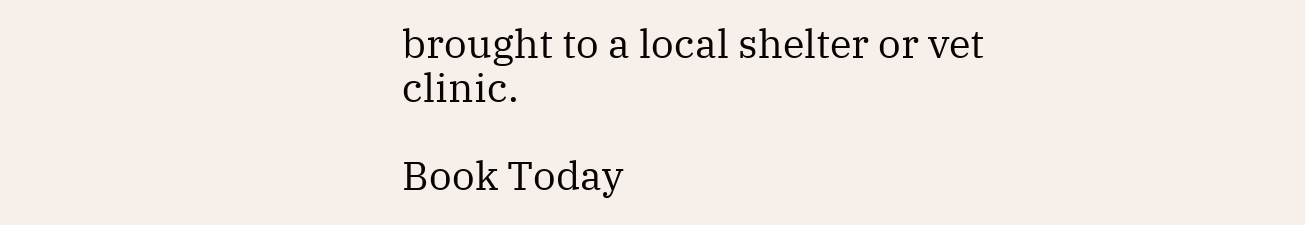brought to a local shelter or vet clinic.

Book Today